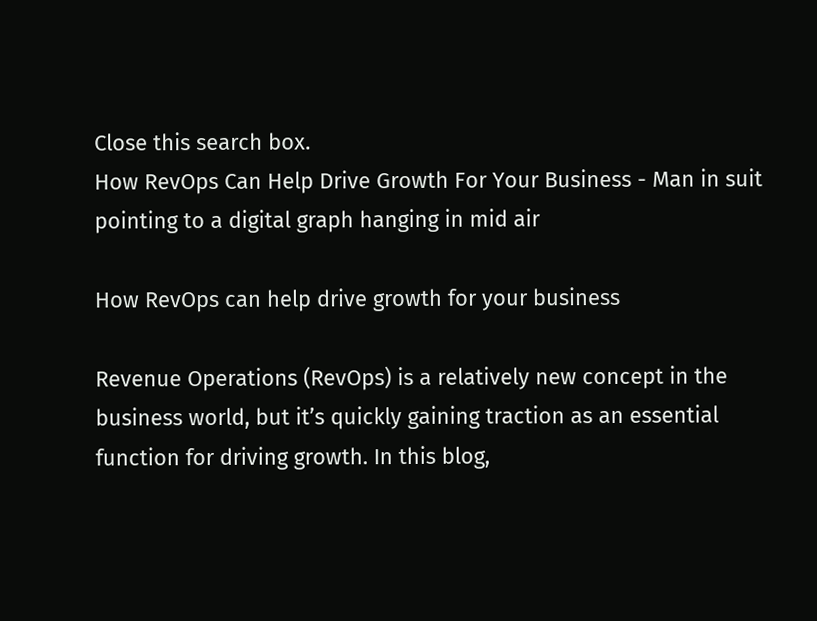Close this search box.
How RevOps Can Help Drive Growth For Your Business - Man in suit pointing to a digital graph hanging in mid air

How RevOps can help drive growth for your business

Revenue Operations (RevOps) is a relatively new concept in the business world, but it’s quickly gaining traction as an essential function for driving growth. In this blog,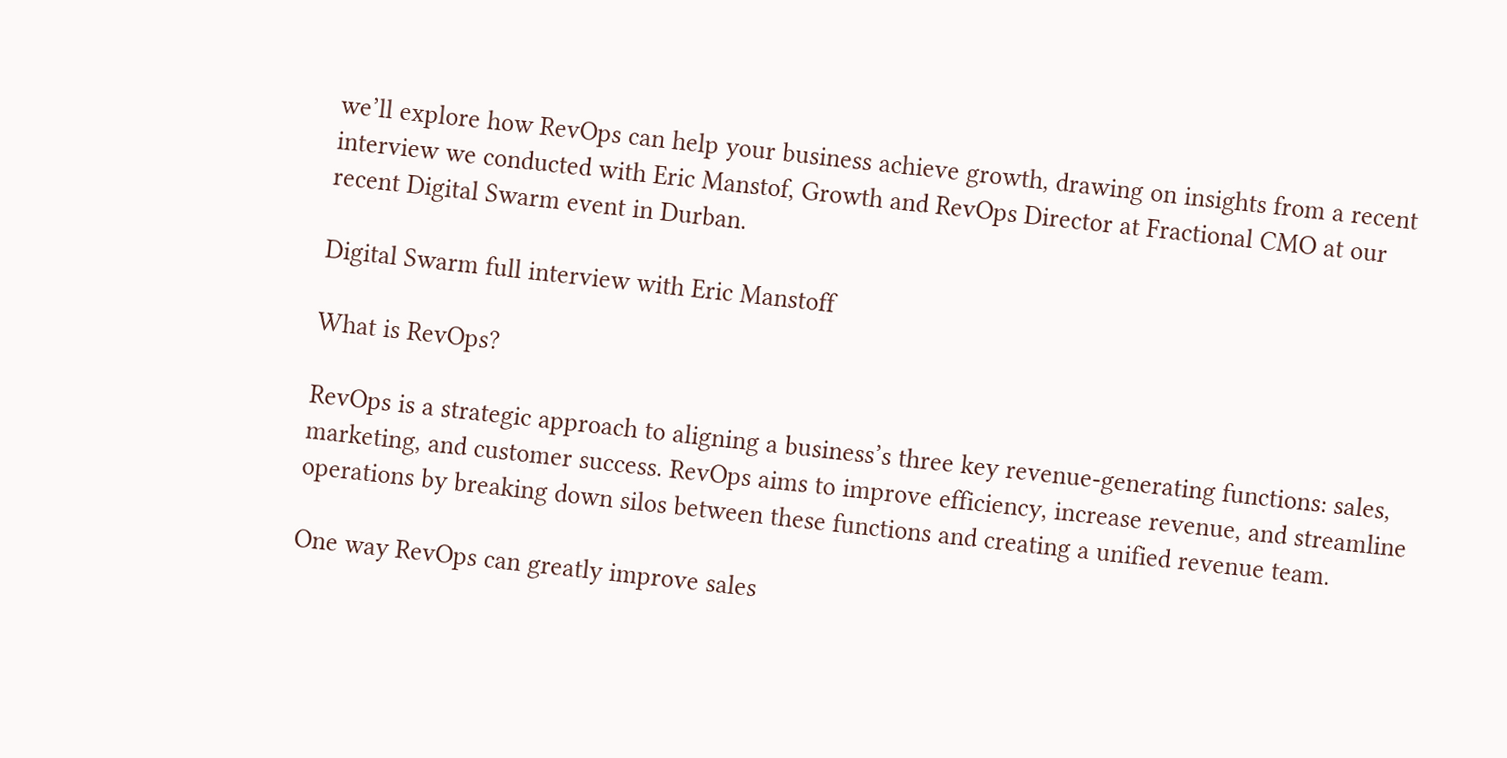we’ll explore how RevOps can help your business achieve growth, drawing on insights from a recent interview we conducted with Eric Manstof, Growth and RevOps Director at Fractional CMO at our recent Digital Swarm event in Durban.

Digital Swarm full interview with Eric Manstoff

What is RevOps?

RevOps is a strategic approach to aligning a business’s three key revenue-generating functions: sales, marketing, and customer success. RevOps aims to improve efficiency, increase revenue, and streamline operations by breaking down silos between these functions and creating a unified revenue team.

One way RevOps can greatly improve sales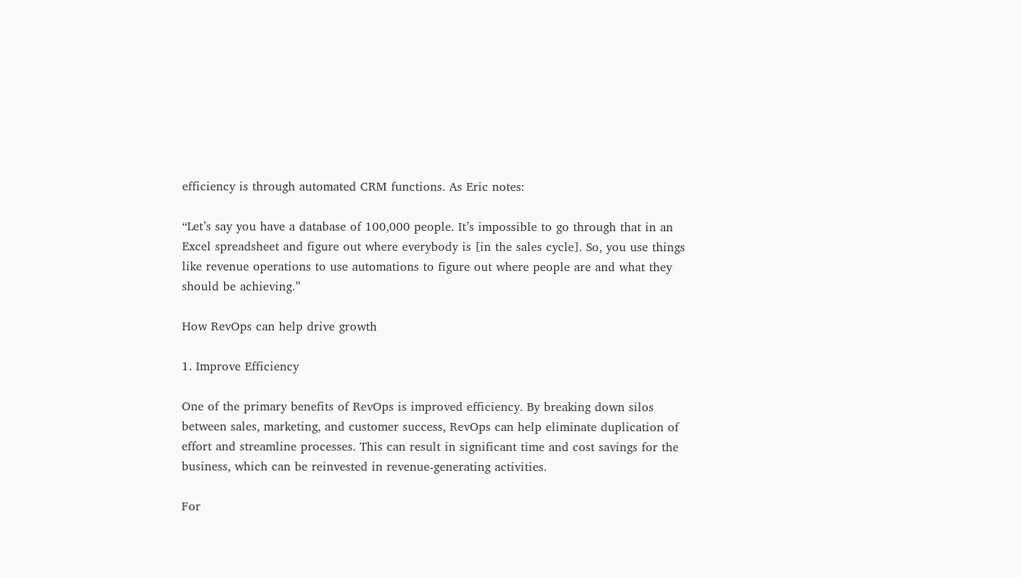efficiency is through automated CRM functions. As Eric notes:

“Let’s say you have a database of 100,000 people. It’s impossible to go through that in an Excel spreadsheet and figure out where everybody is [in the sales cycle]. So, you use things like revenue operations to use automations to figure out where people are and what they should be achieving.”

How RevOps can help drive growth

1. Improve Efficiency

One of the primary benefits of RevOps is improved efficiency. By breaking down silos between sales, marketing, and customer success, RevOps can help eliminate duplication of effort and streamline processes. This can result in significant time and cost savings for the business, which can be reinvested in revenue-generating activities.

For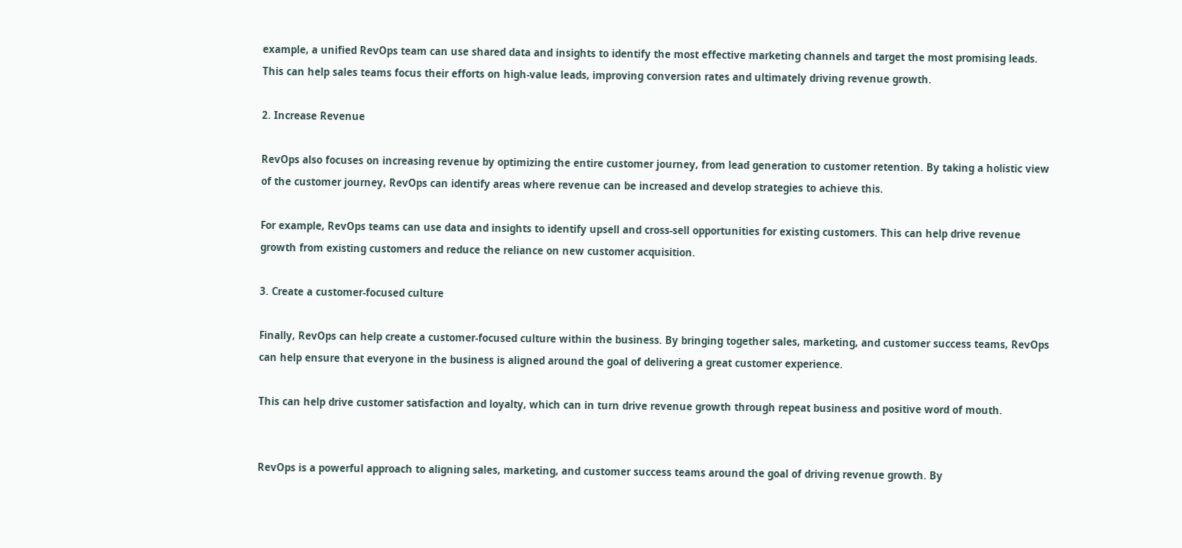example, a unified RevOps team can use shared data and insights to identify the most effective marketing channels and target the most promising leads. This can help sales teams focus their efforts on high-value leads, improving conversion rates and ultimately driving revenue growth.

2. Increase Revenue

RevOps also focuses on increasing revenue by optimizing the entire customer journey, from lead generation to customer retention. By taking a holistic view of the customer journey, RevOps can identify areas where revenue can be increased and develop strategies to achieve this.

For example, RevOps teams can use data and insights to identify upsell and cross-sell opportunities for existing customers. This can help drive revenue growth from existing customers and reduce the reliance on new customer acquisition.

3. Create a customer-focused culture

Finally, RevOps can help create a customer-focused culture within the business. By bringing together sales, marketing, and customer success teams, RevOps can help ensure that everyone in the business is aligned around the goal of delivering a great customer experience.

This can help drive customer satisfaction and loyalty, which can in turn drive revenue growth through repeat business and positive word of mouth.


RevOps is a powerful approach to aligning sales, marketing, and customer success teams around the goal of driving revenue growth. By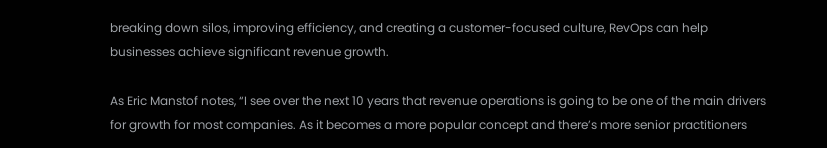breaking down silos, improving efficiency, and creating a customer-focused culture, RevOps can help businesses achieve significant revenue growth.

As Eric Manstof notes, “I see over the next 10 years that revenue operations is going to be one of the main drivers for growth for most companies. As it becomes a more popular concept and there’s more senior practitioners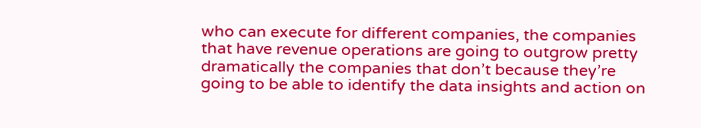who can execute for different companies, the companies that have revenue operations are going to outgrow pretty dramatically the companies that don’t because they’re going to be able to identify the data insights and action on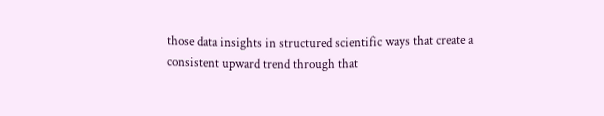those data insights in structured scientific ways that create a consistent upward trend through that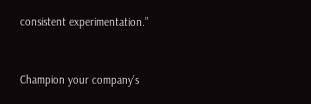consistent experimentation.”


Champion your company’s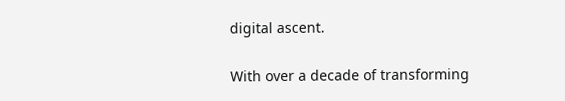digital ascent.

With over a decade of transforming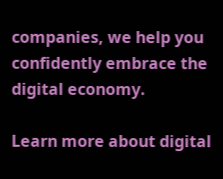companies, we help you confidently embrace the digital economy.

Learn more about digital